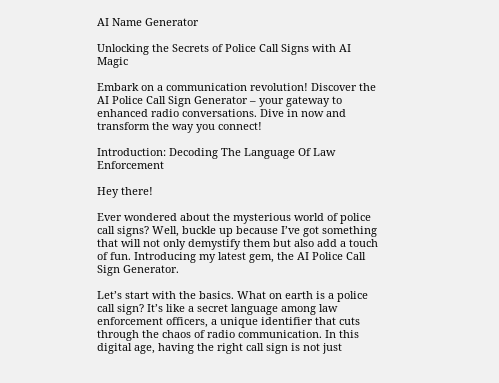AI Name Generator

Unlocking the Secrets of Police Call Signs with AI Magic

Embark on a communication revolution! Discover the AI Police Call Sign Generator – your gateway to enhanced radio conversations. Dive in now and transform the way you connect!

Introduction: Decoding The Language Of Law Enforcement

Hey there!

Ever wondered about the mysterious world of police call signs? Well, buckle up because I’ve got something that will not only demystify them but also add a touch of fun. Introducing my latest gem, the AI Police Call Sign Generator.

Let’s start with the basics. What on earth is a police call sign? It’s like a secret language among law enforcement officers, a unique identifier that cuts through the chaos of radio communication. In this digital age, having the right call sign is not just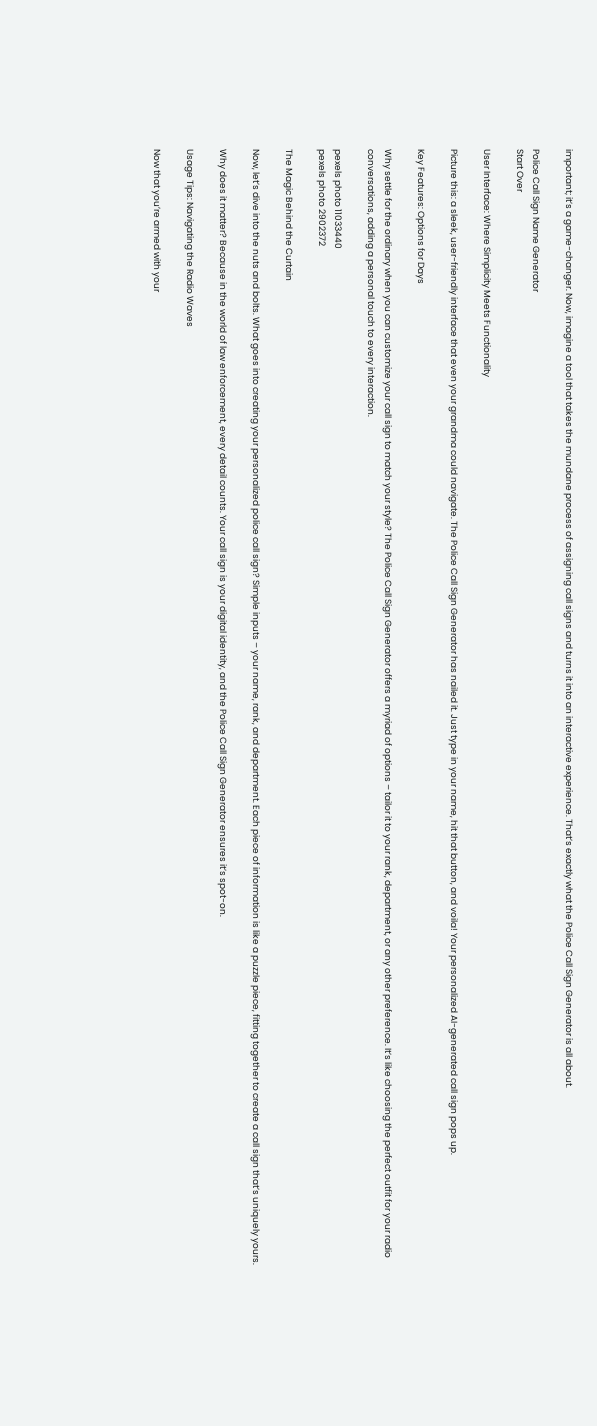important; it’s a game-changer. Now, imagine a tool that takes the mundane process of assigning call signs and turns it into an interactive experience. That’s exactly what the Police Call Sign Generator is all about.

Police Call Sign Name Generator
Start Over

User Interface: Where Simplicity Meets Functionality

Picture this: a sleek, user-friendly interface that even your grandma could navigate. The Police Call Sign Generator has nailed it. Just type in your name, hit that button, and voila! Your personalized AI-generated call sign pops up.

Key Features: Options for Days

Why settle for the ordinary when you can customize your call sign to match your style? The Police Call Sign Generator offers a myriad of options – tailor it to your rank, department, or any other preference. It’s like choosing the perfect outfit for your radio conversations, adding a personal touch to every interaction.

pexels photo 11033440
pexels photo 2902372

The Magic Behind the Curtain

Now, let’s dive into the nuts and bolts. What goes into creating your personalized police call sign? Simple inputs – your name, rank, and department. Each piece of information is like a puzzle piece, fitting together to create a call sign that’s uniquely yours.

Why does it matter? Because in the world of law enforcement, every detail counts. Your call sign is your digital identity, and the Police Call Sign Generator ensures it’s spot-on.

Usage Tips: Navigating the Radio Waves

Now that you’re armed with your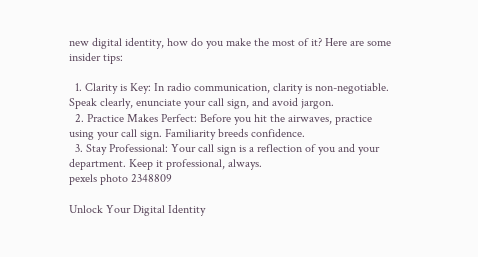new digital identity, how do you make the most of it? Here are some insider tips:

  1. Clarity is Key: In radio communication, clarity is non-negotiable. Speak clearly, enunciate your call sign, and avoid jargon.
  2. Practice Makes Perfect: Before you hit the airwaves, practice using your call sign. Familiarity breeds confidence.
  3. Stay Professional: Your call sign is a reflection of you and your department. Keep it professional, always.
pexels photo 2348809

Unlock Your Digital Identity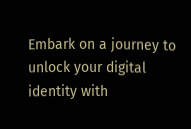Embark on a journey to unlock your digital identity with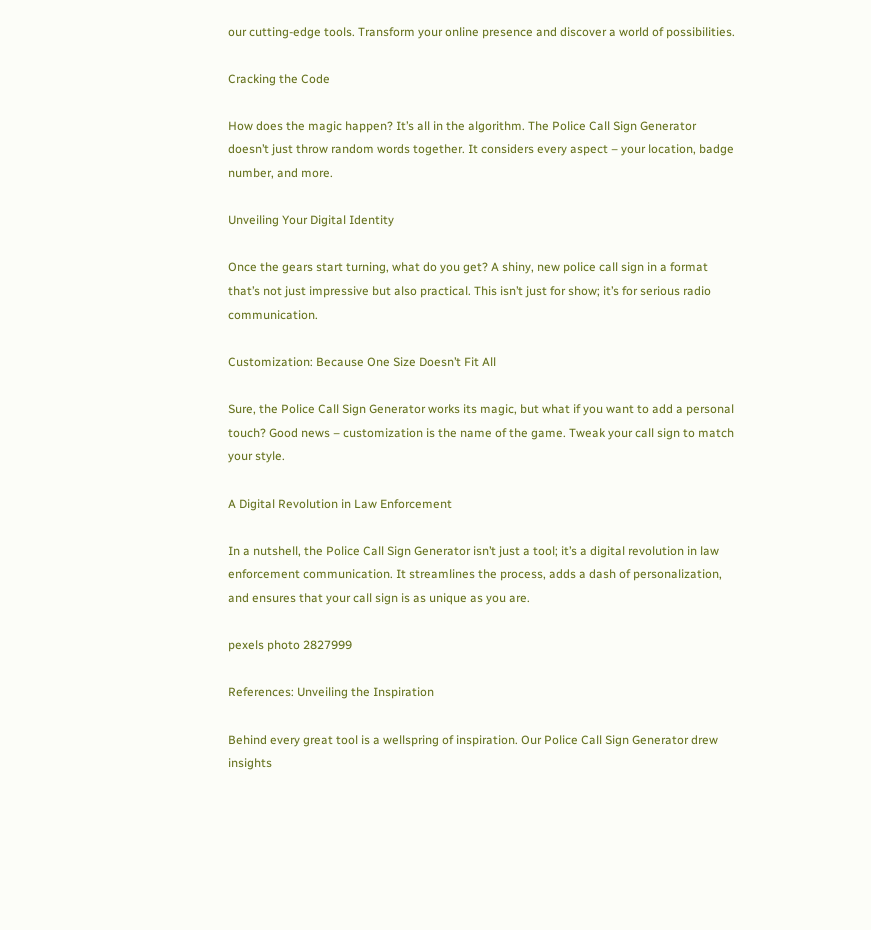our cutting-edge tools. Transform your online presence and discover a world of possibilities.

Cracking the Code

How does the magic happen? It’s all in the algorithm. The Police Call Sign Generator doesn’t just throw random words together. It considers every aspect – your location, badge number, and more.

Unveiling Your Digital Identity

Once the gears start turning, what do you get? A shiny, new police call sign in a format that’s not just impressive but also practical. This isn’t just for show; it’s for serious radio communication.

Customization: Because One Size Doesn’t Fit All

Sure, the Police Call Sign Generator works its magic, but what if you want to add a personal touch? Good news – customization is the name of the game. Tweak your call sign to match your style.

A Digital Revolution in Law Enforcement

In a nutshell, the Police Call Sign Generator isn’t just a tool; it’s a digital revolution in law enforcement communication. It streamlines the process, adds a dash of personalization, and ensures that your call sign is as unique as you are.

pexels photo 2827999

References: Unveiling the Inspiration

Behind every great tool is a wellspring of inspiration. Our Police Call Sign Generator drew insights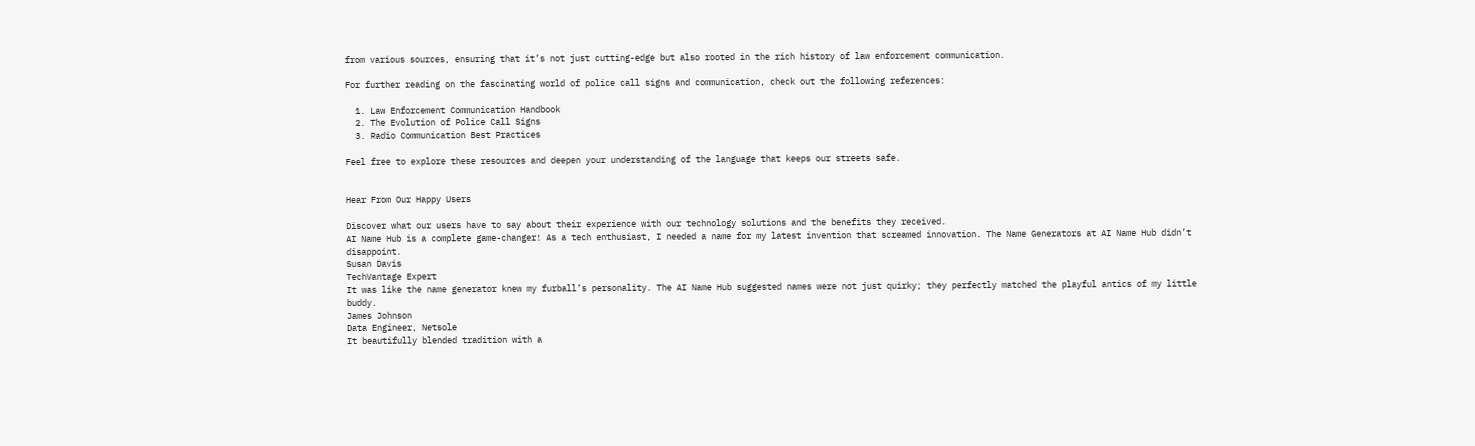from various sources, ensuring that it’s not just cutting-edge but also rooted in the rich history of law enforcement communication.

For further reading on the fascinating world of police call signs and communication, check out the following references:

  1. Law Enforcement Communication Handbook
  2. The Evolution of Police Call Signs
  3. Radio Communication Best Practices

Feel free to explore these resources and deepen your understanding of the language that keeps our streets safe.


Hear From Our Happy Users

Discover what our users have to say about their experience with our technology solutions and the benefits they received.
AI Name Hub is a complete game-changer! As a tech enthusiast, I needed a name for my latest invention that screamed innovation. The Name Generators at AI Name Hub didn’t disappoint.
Susan Davis
TechVantage Expert
It was like the name generator knew my furball’s personality. The AI Name Hub suggested names were not just quirky; they perfectly matched the playful antics of my little buddy.
James Johnson
Data Engineer, Netsole
It beautifully blended tradition with a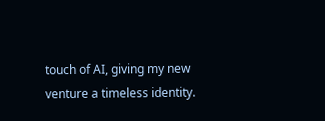touch of AI, giving my new venture a timeless identity.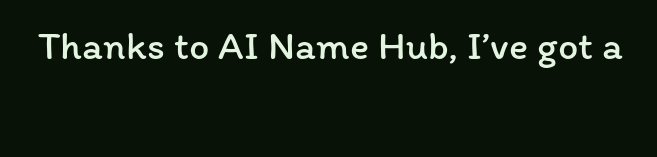Thanks to AI Name Hub, I’ve got a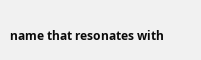name that resonates with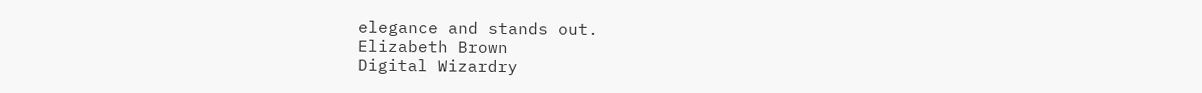elegance and stands out.
Elizabeth Brown
Digital Wizardry